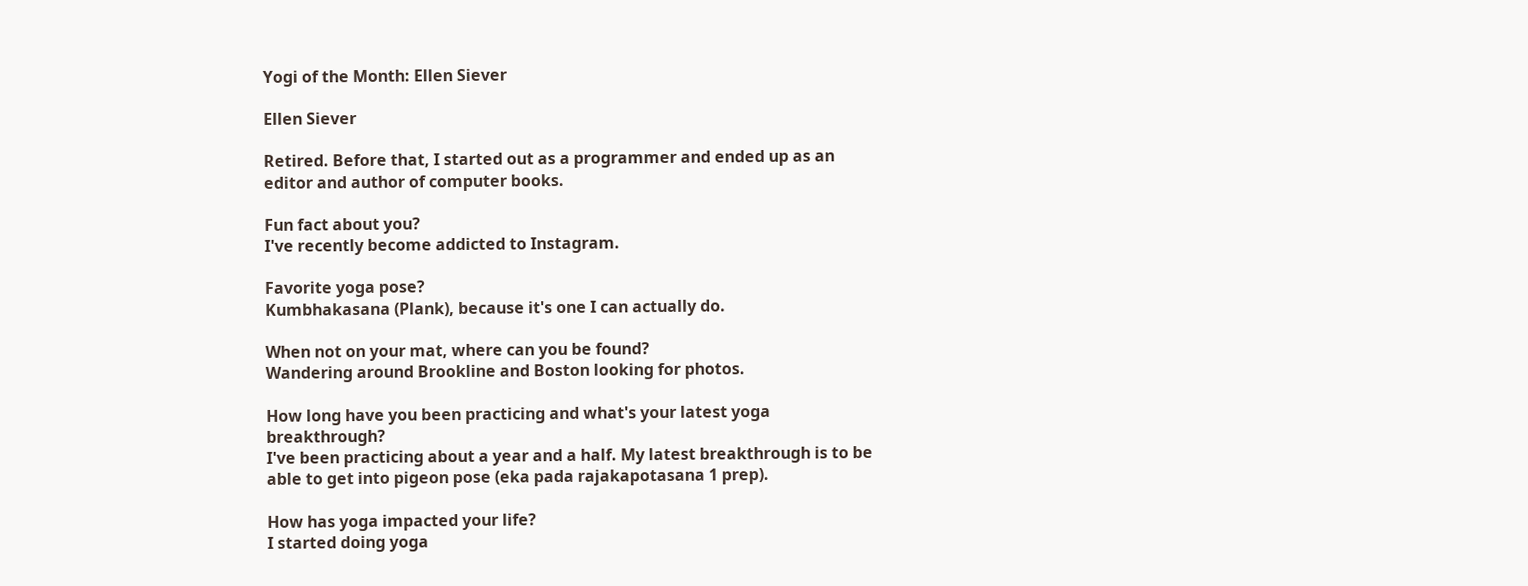Yogi of the Month: Ellen Siever

Ellen Siever

Retired. Before that, I started out as a programmer and ended up as an editor and author of computer books.

Fun fact about you?
I've recently become addicted to Instagram.

Favorite yoga pose?
Kumbhakasana (Plank), because it's one I can actually do.

When not on your mat, where can you be found?
Wandering around Brookline and Boston looking for photos.

How long have you been practicing and what's your latest yoga breakthrough?
I've been practicing about a year and a half. My latest breakthrough is to be able to get into pigeon pose (eka pada rajakapotasana 1 prep).

How has yoga impacted your life?
I started doing yoga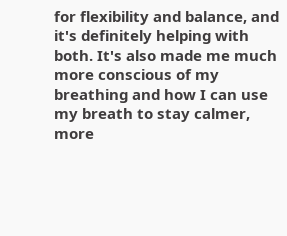for flexibility and balance, and it's definitely helping with both. It's also made me much more conscious of my breathing and how I can use my breath to stay calmer, more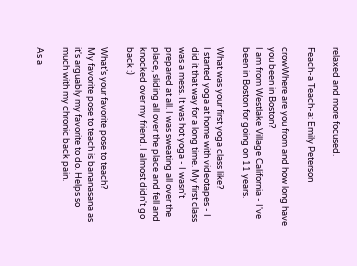relaxed and more focused.

Feach-a Teach-a: Emily Peterson

crowWhere are you from and how long have you been in Boston?
I am from Westlake Village California - I've been in Boston for going on 11 years.

What was your first yoga class like?
I started yoga at home with videotapes - I did it that way for a long time. My first class was a mess. It was hot yoga - I wasn't prepared at all. I was sweating all over the place, sliding all over the place and fell and knocked over my friend. I almost didn't go back :)

What’s your favorite pose to teach?
My favorite pose to teach is bananasana as it's arguably my favorite to do. Helps so much with my chronic back pain.

As a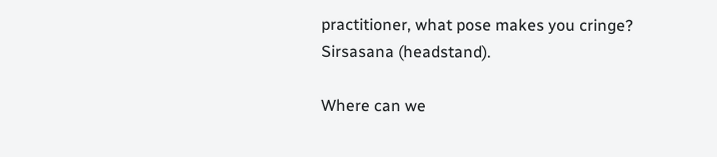practitioner, what pose makes you cringe?
Sirsasana (headstand).

Where can we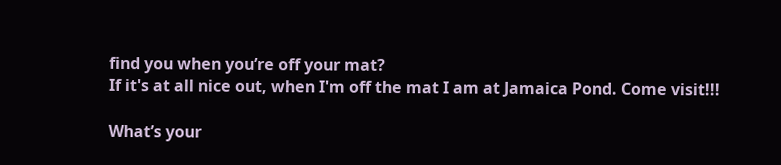find you when you’re off your mat?
If it's at all nice out, when I'm off the mat I am at Jamaica Pond. Come visit!!!

What’s your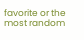favorite or the most random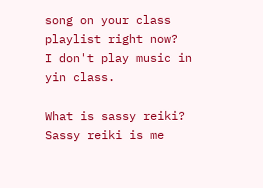song on your class playlist right now?
I don't play music in yin class.

What is sassy reiki?
Sassy reiki is me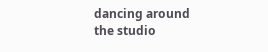dancing around the studio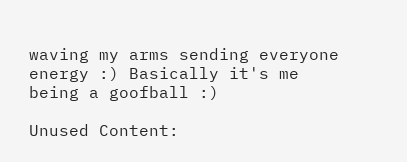waving my arms sending everyone energy :) Basically it's me being a goofball :)

Unused Content: